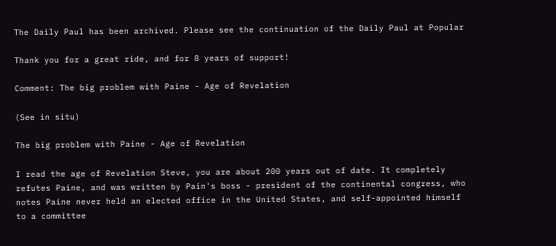The Daily Paul has been archived. Please see the continuation of the Daily Paul at Popular

Thank you for a great ride, and for 8 years of support!

Comment: The big problem with Paine - Age of Revelation

(See in situ)

The big problem with Paine - Age of Revelation

I read the age of Revelation Steve, you are about 200 years out of date. It completely refutes Paine, and was written by Pain's boss - president of the continental congress, who notes Paine never held an elected office in the United States, and self-appointed himself to a committee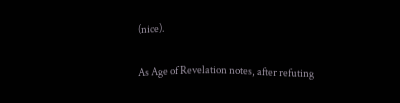(nice).

As Age of Revelation notes, after refuting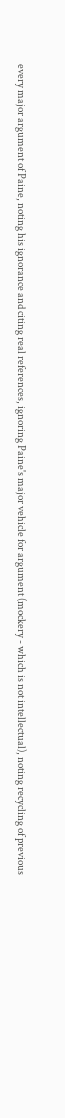every major argument of Paine, noting his ignorance and citing real references, ignoring Paine's major vehicle for argument (mockery - which is not intellectual), noting recycling of previous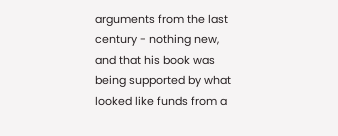arguments from the last century - nothing new, and that his book was being supported by what looked like funds from a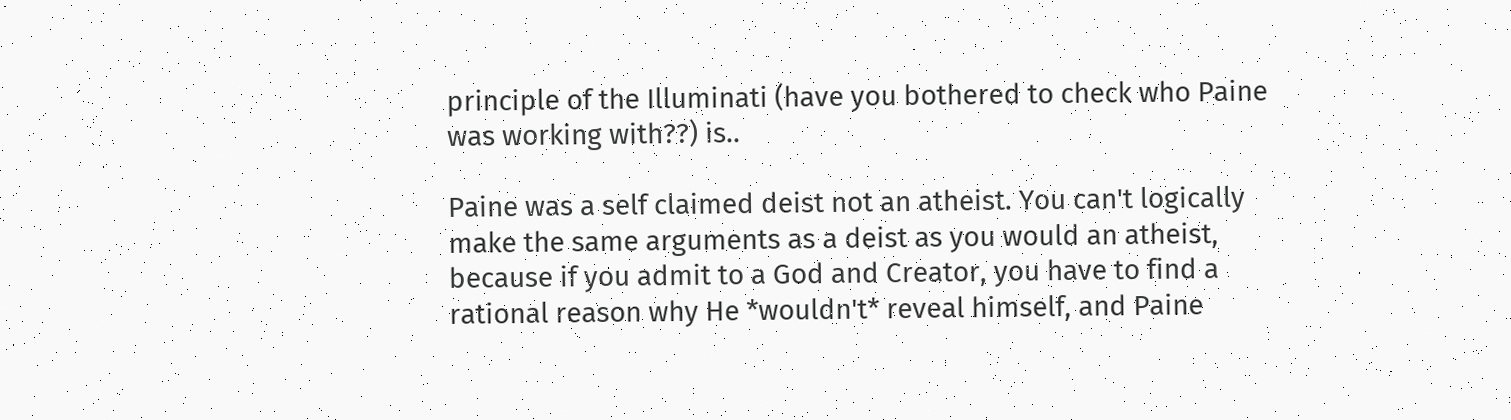principle of the Illuminati (have you bothered to check who Paine was working with??) is..

Paine was a self claimed deist not an atheist. You can't logically make the same arguments as a deist as you would an atheist, because if you admit to a God and Creator, you have to find a rational reason why He *wouldn't* reveal himself, and Paine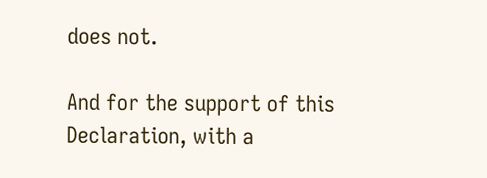does not.

And for the support of this Declaration, with a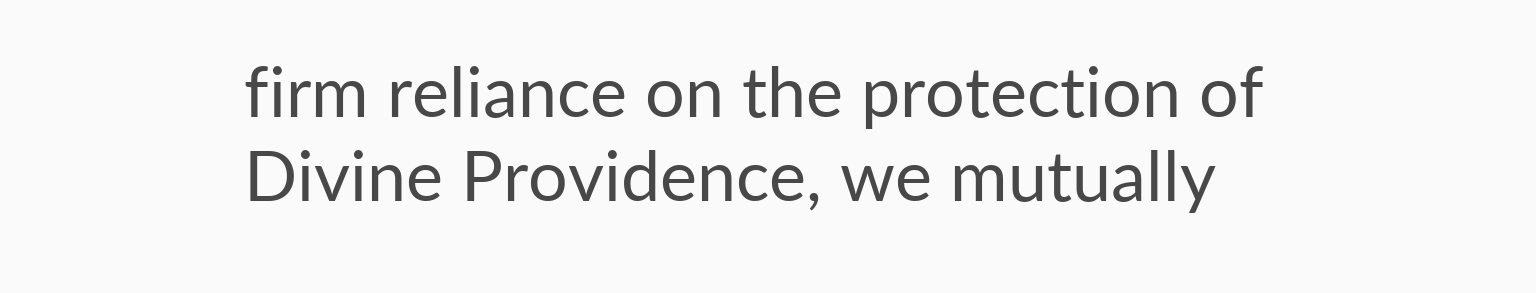firm reliance on the protection of Divine Providence, we mutually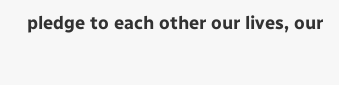pledge to each other our lives, our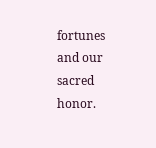fortunes and our sacred honor.